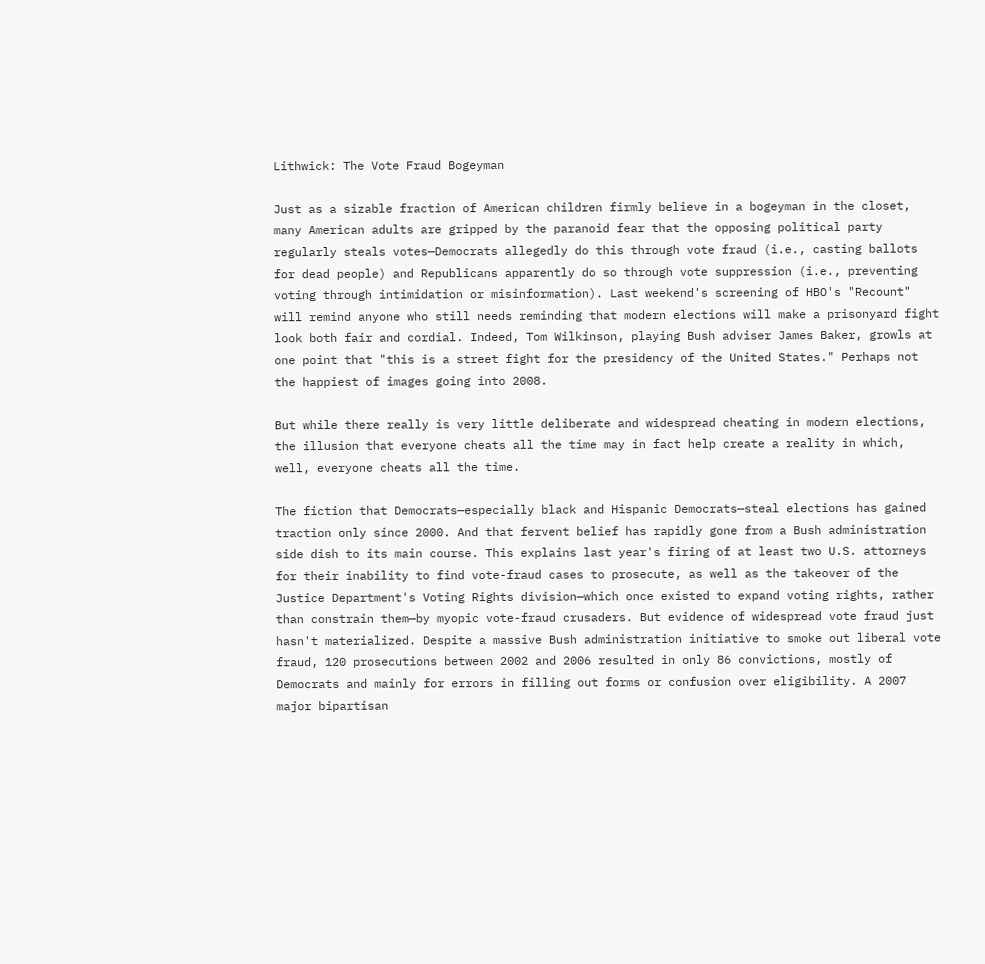Lithwick: The Vote Fraud Bogeyman

Just as a sizable fraction of American children firmly believe in a bogeyman in the closet, many American adults are gripped by the paranoid fear that the opposing political party regularly steals votes—Democrats allegedly do this through vote fraud (i.e., casting ballots for dead people) and Republicans apparently do so through vote suppression (i.e., preventing voting through intimidation or misinformation). Last weekend's screening of HBO's "Recount" will remind anyone who still needs reminding that modern elections will make a prisonyard fight look both fair and cordial. Indeed, Tom Wilkinson, playing Bush adviser James Baker, growls at one point that "this is a street fight for the presidency of the United States." Perhaps not the happiest of images going into 2008.

But while there really is very little deliberate and widespread cheating in modern elections, the illusion that everyone cheats all the time may in fact help create a reality in which, well, everyone cheats all the time.

The fiction that Democrats—especially black and Hispanic Democrats—steal elections has gained traction only since 2000. And that fervent belief has rapidly gone from a Bush administration side dish to its main course. This explains last year's firing of at least two U.S. attorneys for their inability to find vote-fraud cases to prosecute, as well as the takeover of the Justice Department's Voting Rights division—which once existed to expand voting rights, rather than constrain them—by myopic vote-fraud crusaders. But evidence of widespread vote fraud just hasn't materialized. Despite a massive Bush administration initiative to smoke out liberal vote fraud, 120 prosecutions between 2002 and 2006 resulted in only 86 convictions, mostly of Democrats and mainly for errors in filling out forms or confusion over eligibility. A 2007 major bipartisan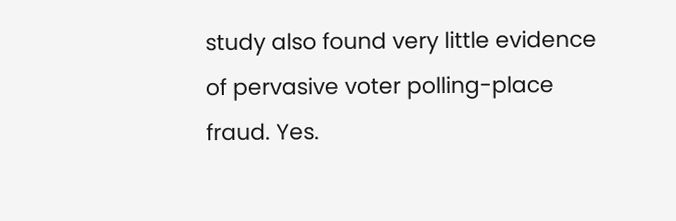study also found very little evidence of pervasive voter polling-place fraud. Yes.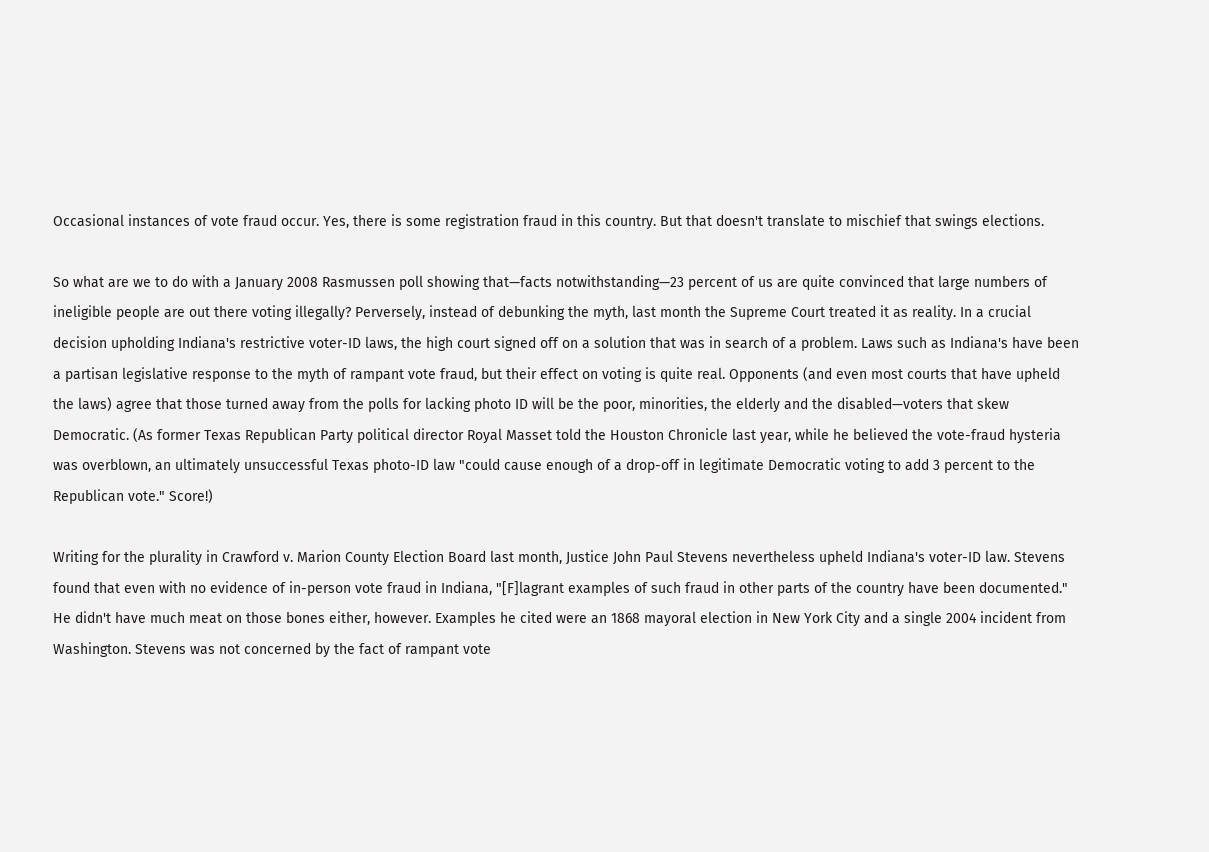Occasional instances of vote fraud occur. Yes, there is some registration fraud in this country. But that doesn't translate to mischief that swings elections.

So what are we to do with a January 2008 Rasmussen poll showing that—facts notwithstanding—23 percent of us are quite convinced that large numbers of ineligible people are out there voting illegally? Perversely, instead of debunking the myth, last month the Supreme Court treated it as reality. In a crucial decision upholding Indiana's restrictive voter-ID laws, the high court signed off on a solution that was in search of a problem. Laws such as Indiana's have been a partisan legislative response to the myth of rampant vote fraud, but their effect on voting is quite real. Opponents (and even most courts that have upheld the laws) agree that those turned away from the polls for lacking photo ID will be the poor, minorities, the elderly and the disabled—voters that skew Democratic. (As former Texas Republican Party political director Royal Masset told the Houston Chronicle last year, while he believed the vote-fraud hysteria was overblown, an ultimately unsuccessful Texas photo-ID law "could cause enough of a drop-off in legitimate Democratic voting to add 3 percent to the Republican vote." Score!)

Writing for the plurality in Crawford v. Marion County Election Board last month, Justice John Paul Stevens nevertheless upheld Indiana's voter-ID law. Stevens found that even with no evidence of in-person vote fraud in Indiana, "[F]lagrant examples of such fraud in other parts of the country have been documented." He didn't have much meat on those bones either, however. Examples he cited were an 1868 mayoral election in New York City and a single 2004 incident from Washington. Stevens was not concerned by the fact of rampant vote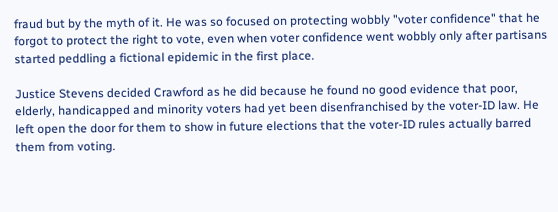fraud but by the myth of it. He was so focused on protecting wobbly "voter confidence" that he forgot to protect the right to vote, even when voter confidence went wobbly only after partisans started peddling a fictional epidemic in the first place.

Justice Stevens decided Crawford as he did because he found no good evidence that poor, elderly, handicapped and minority voters had yet been disenfranchised by the voter-ID law. He left open the door for them to show in future elections that the voter-ID rules actually barred them from voting.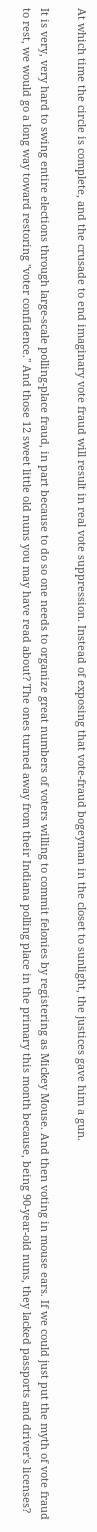At which time the circle is complete, and the crusade to end imaginary vote fraud will result in real vote suppression. Instead of exposing that vote-fraud bogeyman in the closet to sunlight, the justices gave him a gun.

It is very, very hard to swing entire elections through large-scale polling-place fraud, in part because to do so one needs to organize great numbers of voters willing to commit felonies by registering as Mickey Mouse. And then voting in mouse ears. If we could just put the myth of vote fraud to rest, we would go a long way toward restoring "voter confidence." And those 12 sweet little old nuns you may have read about? The ones turned away from their Indiana polling place in the primary this month because, being 90-year-old nuns, they lacked passports and driver's licenses?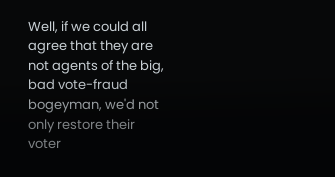Well, if we could all agree that they are not agents of the big, bad vote-fraud bogeyman, we'd not only restore their voter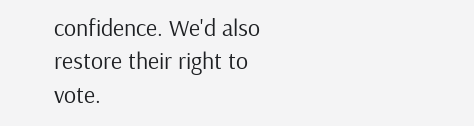confidence. We'd also restore their right to vote.